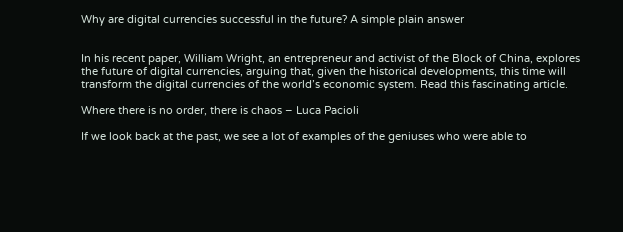Why are digital currencies successful in the future? A simple plain answer


In his recent paper, William Wright, an entrepreneur and activist of the Block of China, explores the future of digital currencies, arguing that, given the historical developments, this time will transform the digital currencies of the world’s economic system. Read this fascinating article.

Where there is no order, there is chaos – Luca Pacioli

If we look back at the past, we see a lot of examples of the geniuses who were able to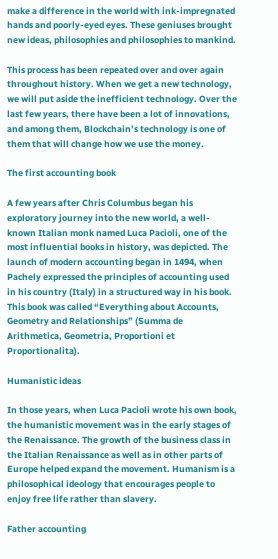make a difference in the world with ink-impregnated hands and poorly-eyed eyes. These geniuses brought new ideas, philosophies and philosophies to mankind.

This process has been repeated over and over again throughout history. When we get a new technology, we will put aside the inefficient technology. Over the last few years, there have been a lot of innovations, and among them, Blockchain’s technology is one of them that will change how we use the money.

The first accounting book

A few years after Chris Columbus began his exploratory journey into the new world, a well-known Italian monk named Luca Pacioli, one of the most influential books in history, was depicted. The launch of modern accounting began in 1494, when Pachely expressed the principles of accounting used in his country (Italy) in a structured way in his book. This book was called “Everything about Accounts, Geometry and Relationships” (Summa de Arithmetica, Geometria, Proportioni et Proportionalita).

Humanistic ideas

In those years, when Luca Pacioli wrote his own book, the humanistic movement was in the early stages of the Renaissance. The growth of the business class in the Italian Renaissance as well as in other parts of Europe helped expand the movement. Humanism is a philosophical ideology that encourages people to enjoy free life rather than slavery.

Father accounting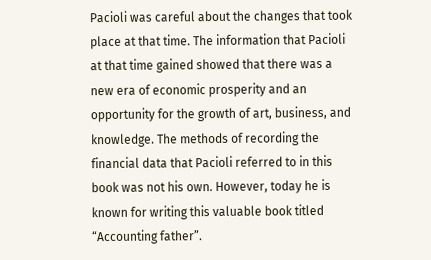Pacioli was careful about the changes that took place at that time. The information that Pacioli at that time gained showed that there was a new era of economic prosperity and an opportunity for the growth of art, business, and knowledge. The methods of recording the financial data that Pacioli referred to in this book was not his own. However, today he is known for writing this valuable book titled “Accounting father”.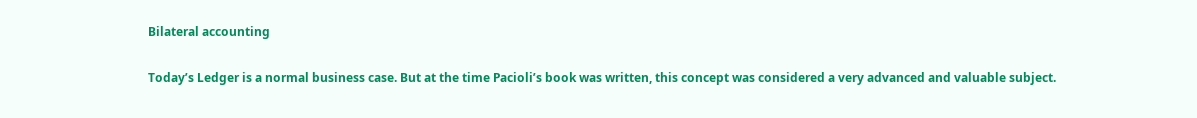Bilateral accounting

Today’s Ledger is a normal business case. But at the time Pacioli’s book was written, this concept was considered a very advanced and valuable subject.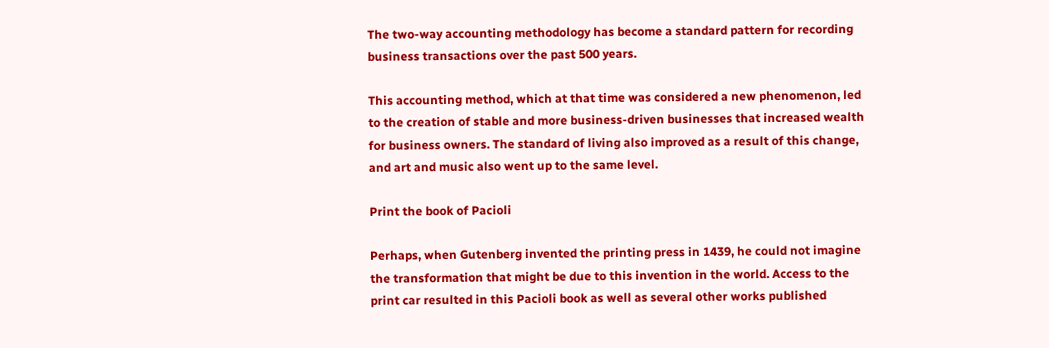The two-way accounting methodology has become a standard pattern for recording business transactions over the past 500 years.

This accounting method, which at that time was considered a new phenomenon, led to the creation of stable and more business-driven businesses that increased wealth for business owners. The standard of living also improved as a result of this change, and art and music also went up to the same level.

Print the book of Pacioli

Perhaps, when Gutenberg invented the printing press in 1439, he could not imagine the transformation that might be due to this invention in the world. Access to the print car resulted in this Pacioli book as well as several other works published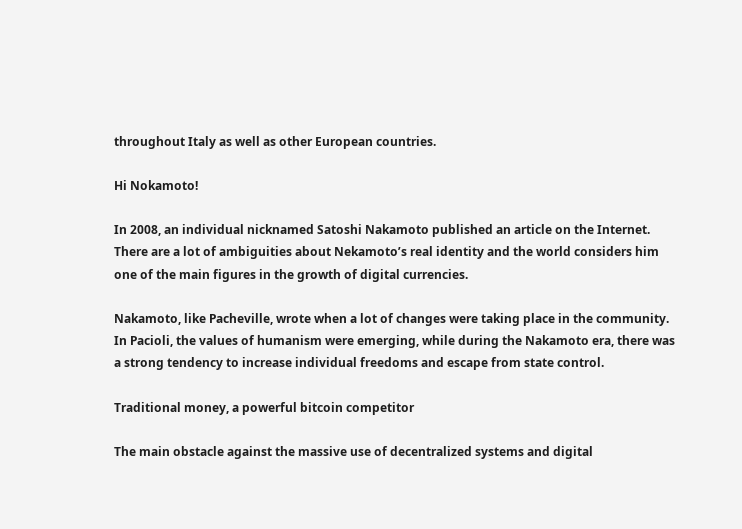throughout Italy as well as other European countries.

Hi Nokamoto!

In 2008, an individual nicknamed Satoshi Nakamoto published an article on the Internet. There are a lot of ambiguities about Nekamoto’s real identity and the world considers him one of the main figures in the growth of digital currencies.

Nakamoto, like Pacheville, wrote when a lot of changes were taking place in the community. In Pacioli, the values of humanism were emerging, while during the Nakamoto era, there was a strong tendency to increase individual freedoms and escape from state control.

Traditional money, a powerful bitcoin competitor

The main obstacle against the massive use of decentralized systems and digital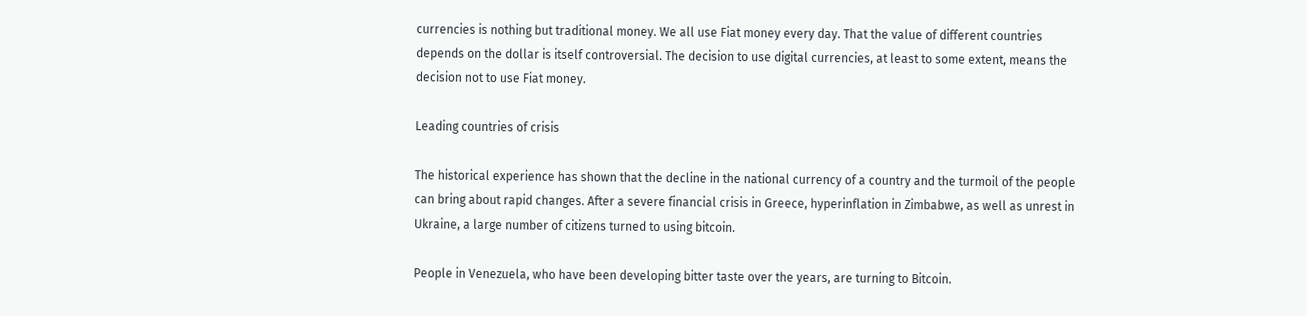currencies is nothing but traditional money. We all use Fiat money every day. That the value of different countries depends on the dollar is itself controversial. The decision to use digital currencies, at least to some extent, means the decision not to use Fiat money.

Leading countries of crisis

The historical experience has shown that the decline in the national currency of a country and the turmoil of the people can bring about rapid changes. After a severe financial crisis in Greece, hyperinflation in Zimbabwe, as well as unrest in Ukraine, a large number of citizens turned to using bitcoin.

People in Venezuela, who have been developing bitter taste over the years, are turning to Bitcoin.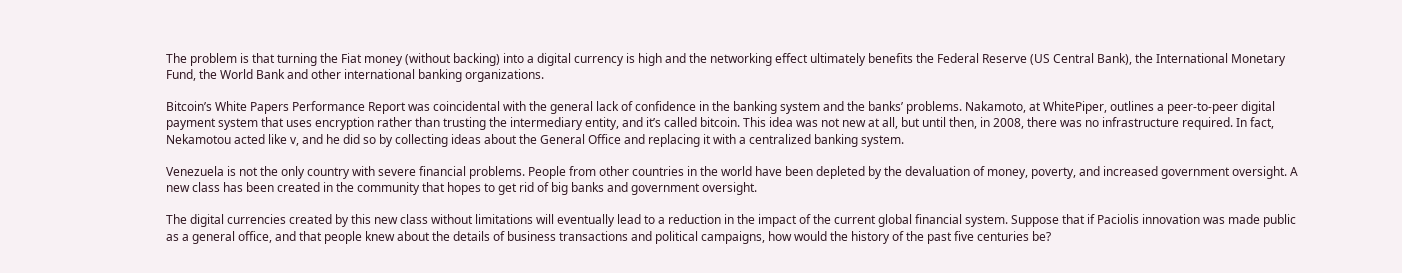The problem is that turning the Fiat money (without backing) into a digital currency is high and the networking effect ultimately benefits the Federal Reserve (US Central Bank), the International Monetary Fund, the World Bank and other international banking organizations.

Bitcoin’s White Papers Performance Report was coincidental with the general lack of confidence in the banking system and the banks’ problems. Nakamoto, at WhitePiper, outlines a peer-to-peer digital payment system that uses encryption rather than trusting the intermediary entity, and it’s called bitcoin. This idea was not new at all, but until then, in 2008, there was no infrastructure required. In fact, Nekamotou acted like v, and he did so by collecting ideas about the General Office and replacing it with a centralized banking system.

Venezuela is not the only country with severe financial problems. People from other countries in the world have been depleted by the devaluation of money, poverty, and increased government oversight. A new class has been created in the community that hopes to get rid of big banks and government oversight.

The digital currencies created by this new class without limitations will eventually lead to a reduction in the impact of the current global financial system. Suppose that if Paciolis innovation was made public as a general office, and that people knew about the details of business transactions and political campaigns, how would the history of the past five centuries be?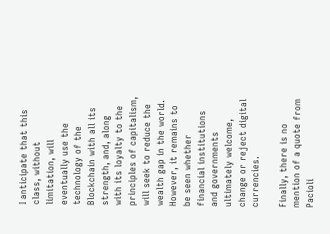I anticipate that this class, without limitation, will eventually use the technology of the Blockchain with all its strength, and, along with its loyalty to the principles of capitalism, will seek to reduce the wealth gap in the world. However, it remains to be seen whether financial institutions and governments ultimately welcome, change or reject digital currencies.

Finally, there is no mention of a quote from Pacioli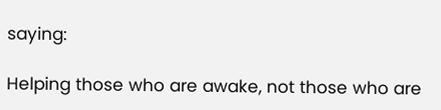saying:

Helping those who are awake, not those who are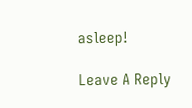asleep!

Leave A Reply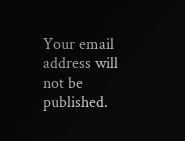Your email address will not be published.